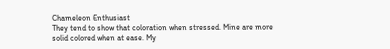Chameleon Enthusiast
They tend to show that coloration when stressed. Mine are more solid colored when at ease. My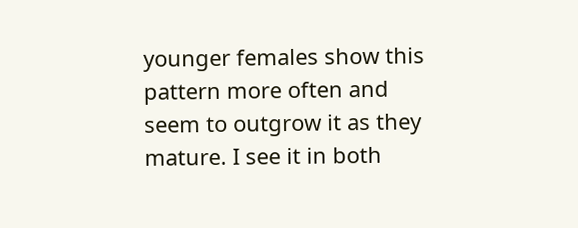younger females show this pattern more often and seem to outgrow it as they mature. I see it in both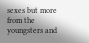sexes but more from the youngsters and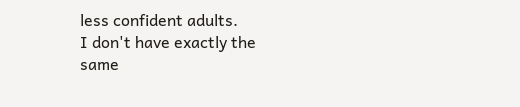less confident adults.
I don't have exactly the same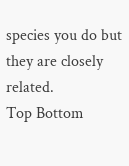species you do but they are closely related.
Top Bottom